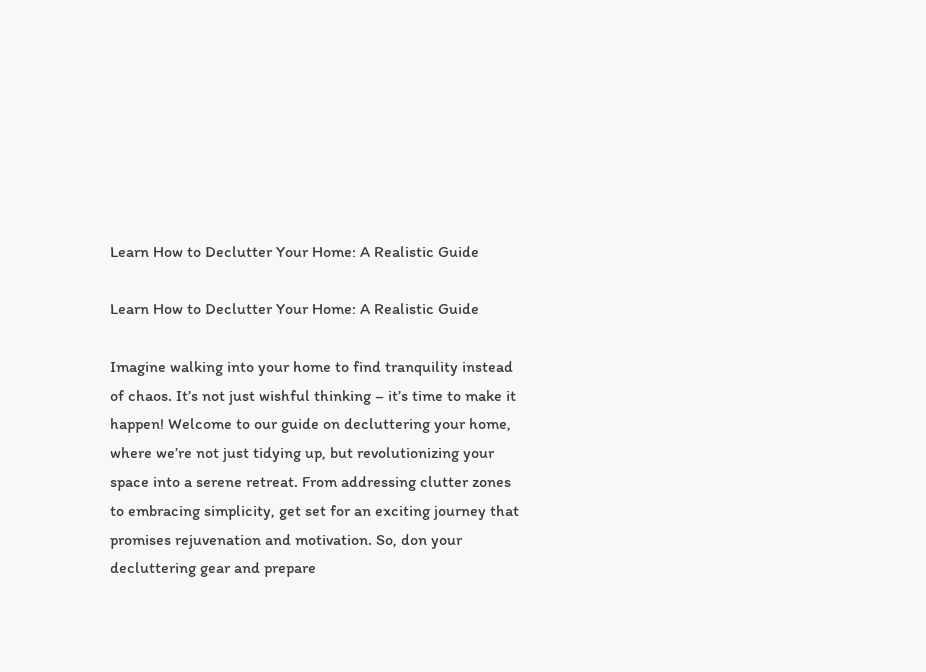Learn How to Declutter Your Home: A Realistic Guide

Learn How to Declutter Your Home: A Realistic Guide

Imagine walking into your home to find tranquility instead of chaos. It’s not just wishful thinking – it’s time to make it happen! Welcome to our guide on decluttering your home, where we’re not just tidying up, but revolutionizing your space into a serene retreat. From addressing clutter zones to embracing simplicity, get set for an exciting journey that promises rejuvenation and motivation. So, don your decluttering gear and prepare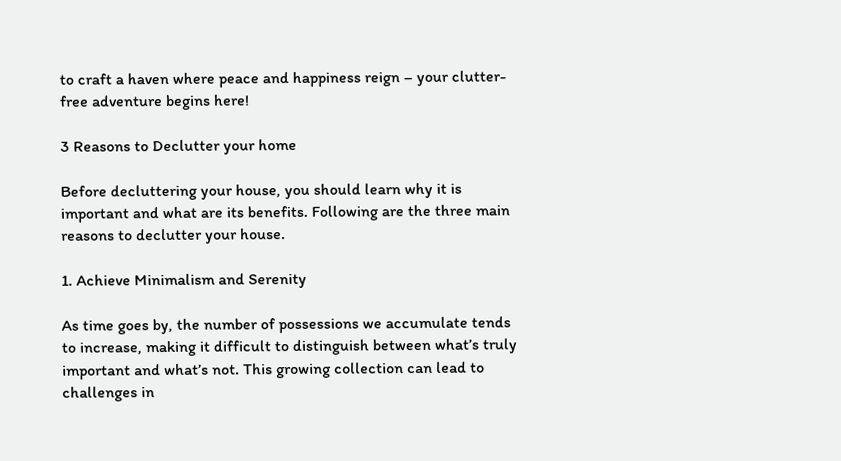to craft a haven where peace and happiness reign – your clutter-free adventure begins here!

3 Reasons to Declutter your home

Before decluttering your house, you should learn why it is important and what are its benefits. Following are the three main reasons to declutter your house.

1. Achieve Minimalism and Serenity

As time goes by, the number of possessions we accumulate tends to increase, making it difficult to distinguish between what’s truly important and what’s not. This growing collection can lead to challenges in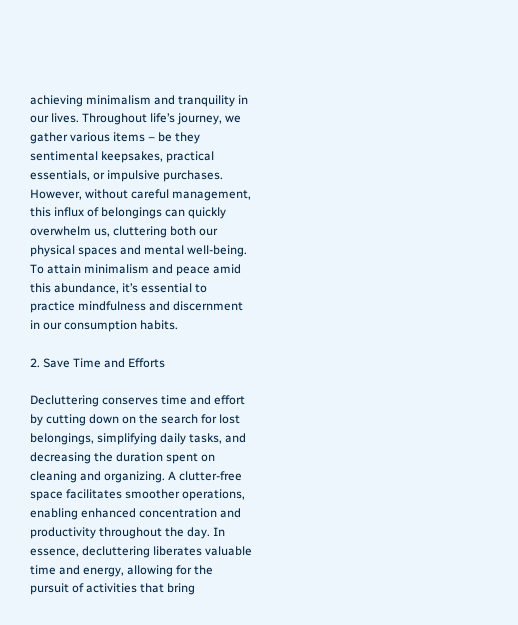achieving minimalism and tranquility in our lives. Throughout life’s journey, we gather various items – be they sentimental keepsakes, practical essentials, or impulsive purchases. However, without careful management, this influx of belongings can quickly overwhelm us, cluttering both our physical spaces and mental well-being. To attain minimalism and peace amid this abundance, it’s essential to practice mindfulness and discernment in our consumption habits.

2. Save Time and Efforts

Decluttering conserves time and effort by cutting down on the search for lost belongings, simplifying daily tasks, and decreasing the duration spent on cleaning and organizing. A clutter-free space facilitates smoother operations, enabling enhanced concentration and productivity throughout the day. In essence, decluttering liberates valuable time and energy, allowing for the pursuit of activities that bring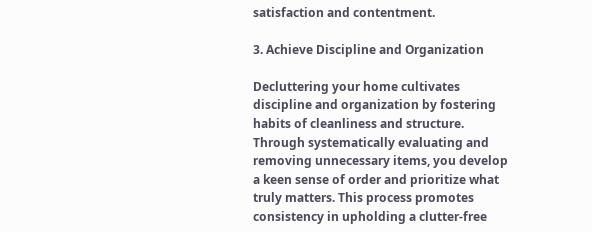satisfaction and contentment.

3. Achieve Discipline and Organization

Decluttering your home cultivates discipline and organization by fostering habits of cleanliness and structure. Through systematically evaluating and removing unnecessary items, you develop a keen sense of order and prioritize what truly matters. This process promotes consistency in upholding a clutter-free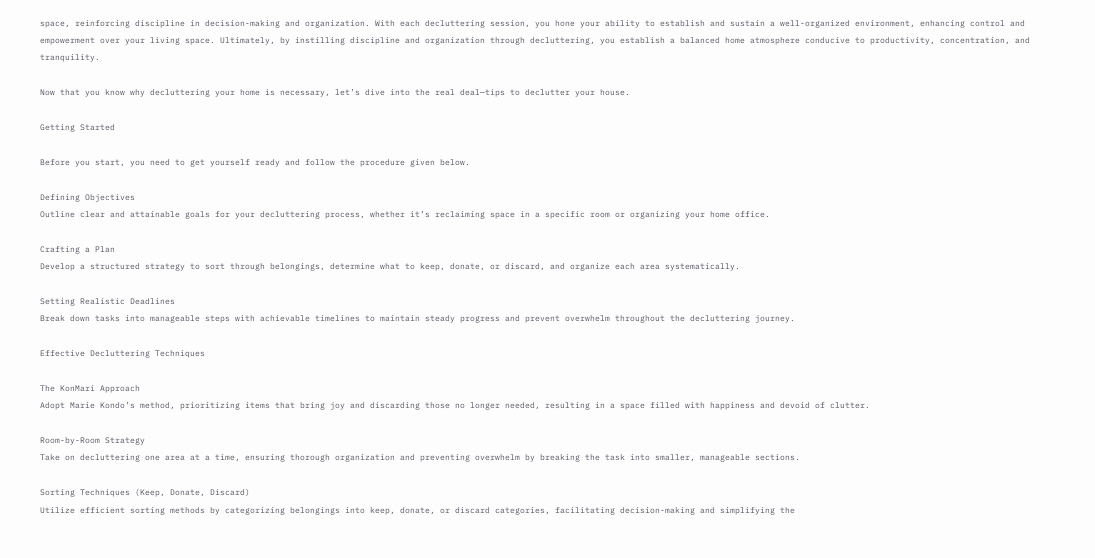space, reinforcing discipline in decision-making and organization. With each decluttering session, you hone your ability to establish and sustain a well-organized environment, enhancing control and empowerment over your living space. Ultimately, by instilling discipline and organization through decluttering, you establish a balanced home atmosphere conducive to productivity, concentration, and tranquility.

Now that you know why decluttering your home is necessary, let’s dive into the real deal—tips to declutter your house.

Getting Started

Before you start, you need to get yourself ready and follow the procedure given below.

Defining Objectives
Outline clear and attainable goals for your decluttering process, whether it’s reclaiming space in a specific room or organizing your home office.

Crafting a Plan
Develop a structured strategy to sort through belongings, determine what to keep, donate, or discard, and organize each area systematically.

Setting Realistic Deadlines
Break down tasks into manageable steps with achievable timelines to maintain steady progress and prevent overwhelm throughout the decluttering journey.

Effective Decluttering Techniques

The KonMari Approach
Adopt Marie Kondo’s method, prioritizing items that bring joy and discarding those no longer needed, resulting in a space filled with happiness and devoid of clutter.

Room-by-Room Strategy
Take on decluttering one area at a time, ensuring thorough organization and preventing overwhelm by breaking the task into smaller, manageable sections.

Sorting Techniques (Keep, Donate, Discard)
Utilize efficient sorting methods by categorizing belongings into keep, donate, or discard categories, facilitating decision-making and simplifying the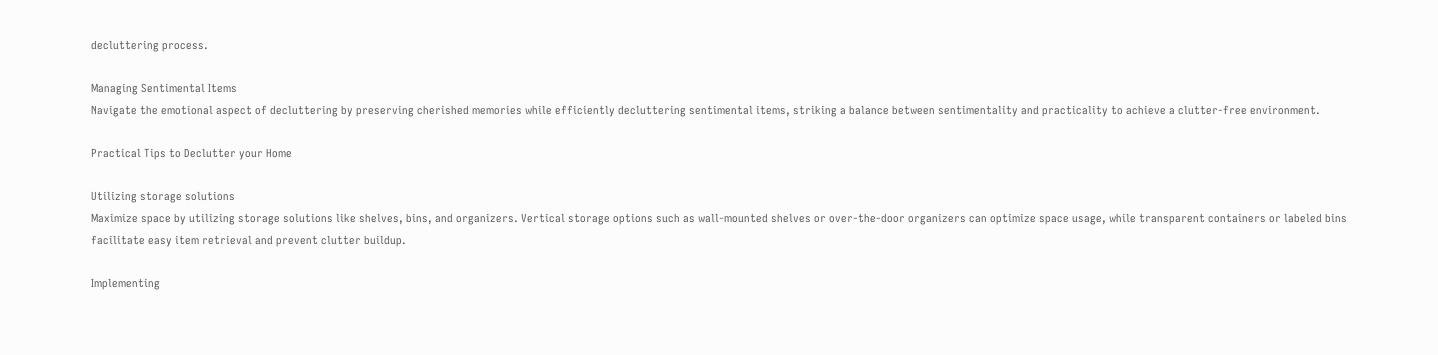decluttering process.

Managing Sentimental Items
Navigate the emotional aspect of decluttering by preserving cherished memories while efficiently decluttering sentimental items, striking a balance between sentimentality and practicality to achieve a clutter-free environment.

Practical Tips to Declutter your Home

Utilizing storage solutions
Maximize space by utilizing storage solutions like shelves, bins, and organizers. Vertical storage options such as wall-mounted shelves or over-the-door organizers can optimize space usage, while transparent containers or labeled bins facilitate easy item retrieval and prevent clutter buildup.

Implementing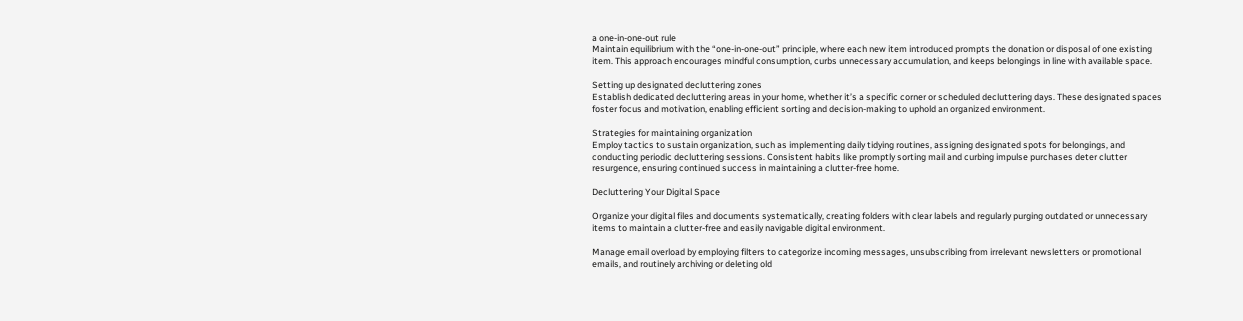a one-in-one-out rule
Maintain equilibrium with the “one-in-one-out” principle, where each new item introduced prompts the donation or disposal of one existing item. This approach encourages mindful consumption, curbs unnecessary accumulation, and keeps belongings in line with available space.

Setting up designated decluttering zones
Establish dedicated decluttering areas in your home, whether it’s a specific corner or scheduled decluttering days. These designated spaces foster focus and motivation, enabling efficient sorting and decision-making to uphold an organized environment.

Strategies for maintaining organization
Employ tactics to sustain organization, such as implementing daily tidying routines, assigning designated spots for belongings, and conducting periodic decluttering sessions. Consistent habits like promptly sorting mail and curbing impulse purchases deter clutter resurgence, ensuring continued success in maintaining a clutter-free home.

Decluttering Your Digital Space

Organize your digital files and documents systematically, creating folders with clear labels and regularly purging outdated or unnecessary items to maintain a clutter-free and easily navigable digital environment.

Manage email overload by employing filters to categorize incoming messages, unsubscribing from irrelevant newsletters or promotional emails, and routinely archiving or deleting old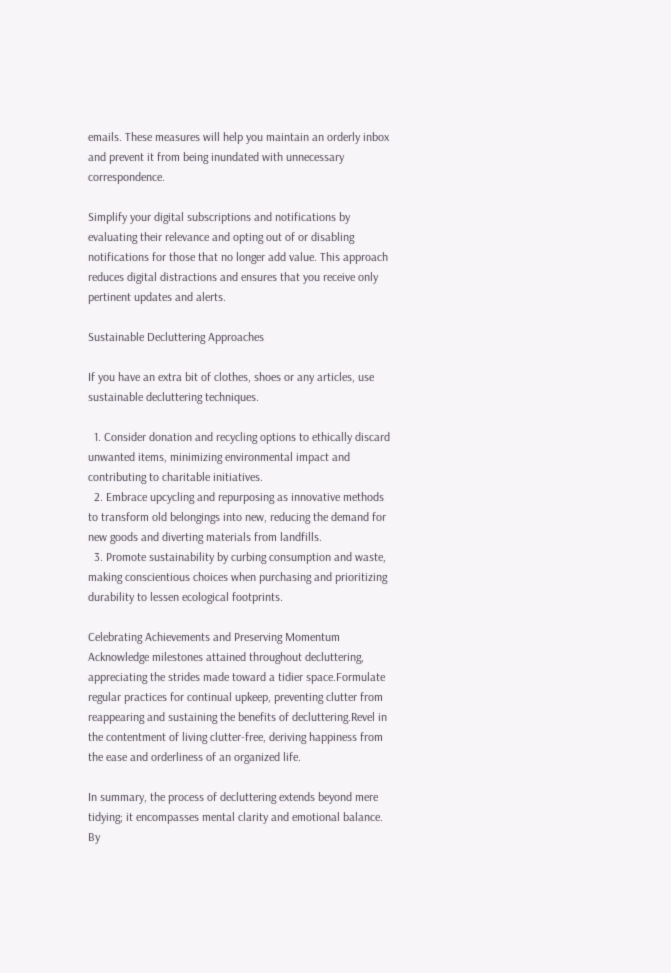emails. These measures will help you maintain an orderly inbox and prevent it from being inundated with unnecessary correspondence.

Simplify your digital subscriptions and notifications by evaluating their relevance and opting out of or disabling notifications for those that no longer add value. This approach reduces digital distractions and ensures that you receive only pertinent updates and alerts.

Sustainable Decluttering Approaches

If you have an extra bit of clothes, shoes or any articles, use sustainable decluttering techniques.

  1. Consider donation and recycling options to ethically discard unwanted items, minimizing environmental impact and contributing to charitable initiatives.
  2. Embrace upcycling and repurposing as innovative methods to transform old belongings into new, reducing the demand for new goods and diverting materials from landfills.
  3. Promote sustainability by curbing consumption and waste, making conscientious choices when purchasing and prioritizing durability to lessen ecological footprints.

Celebrating Achievements and Preserving Momentum
Acknowledge milestones attained throughout decluttering, appreciating the strides made toward a tidier space.Formulate regular practices for continual upkeep, preventing clutter from reappearing and sustaining the benefits of decluttering.Revel in the contentment of living clutter-free, deriving happiness from the ease and orderliness of an organized life.

In summary, the process of decluttering extends beyond mere tidying; it encompasses mental clarity and emotional balance. By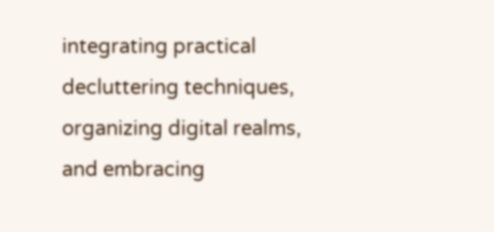integrating practical decluttering techniques, organizing digital realms, and embracing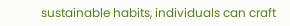sustainable habits, individuals can craft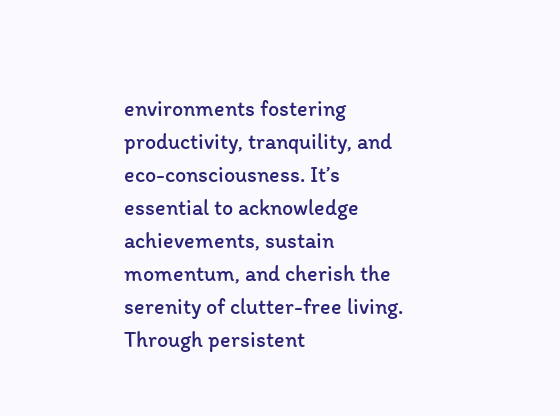environments fostering productivity, tranquility, and eco-consciousness. It’s essential to acknowledge achievements, sustain momentum, and cherish the serenity of clutter-free living. Through persistent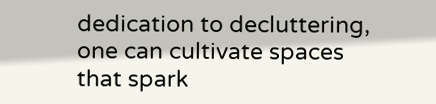dedication to decluttering, one can cultivate spaces that spark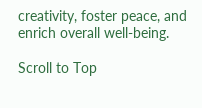creativity, foster peace, and enrich overall well-being.

Scroll to Top